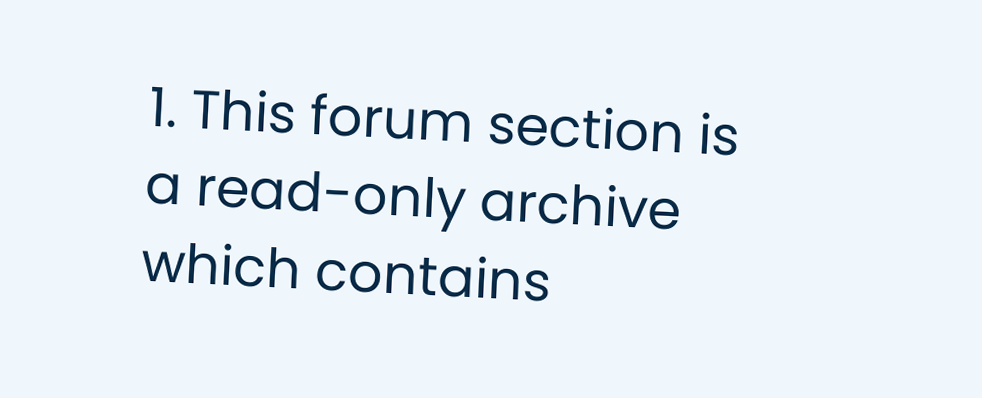1. This forum section is a read-only archive which contains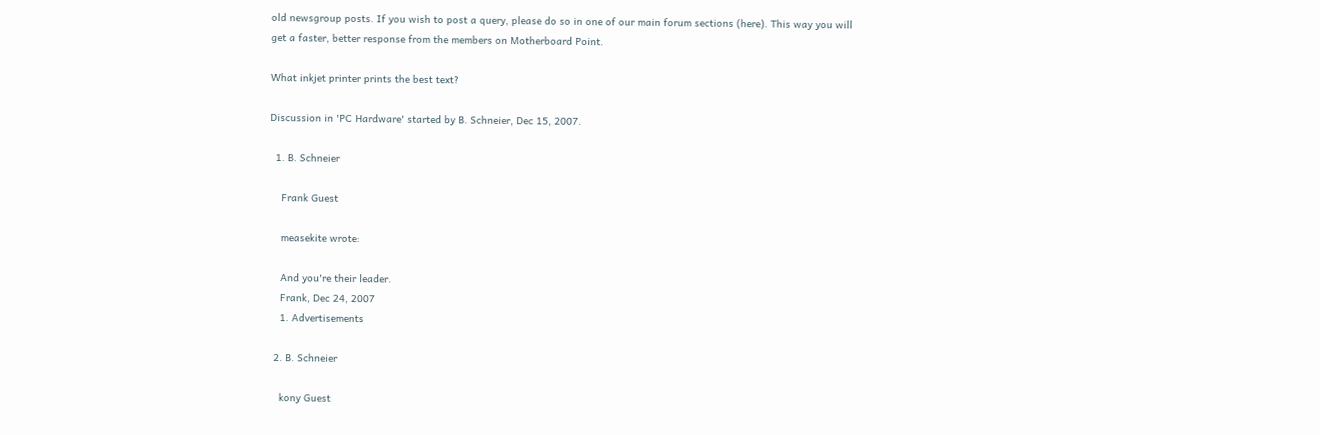old newsgroup posts. If you wish to post a query, please do so in one of our main forum sections (here). This way you will get a faster, better response from the members on Motherboard Point.

What inkjet printer prints the best text?

Discussion in 'PC Hardware' started by B. Schneier, Dec 15, 2007.

  1. B. Schneier

    Frank Guest

    measekite wrote:

    And you're their leader.
    Frank, Dec 24, 2007
    1. Advertisements

  2. B. Schneier

    kony Guest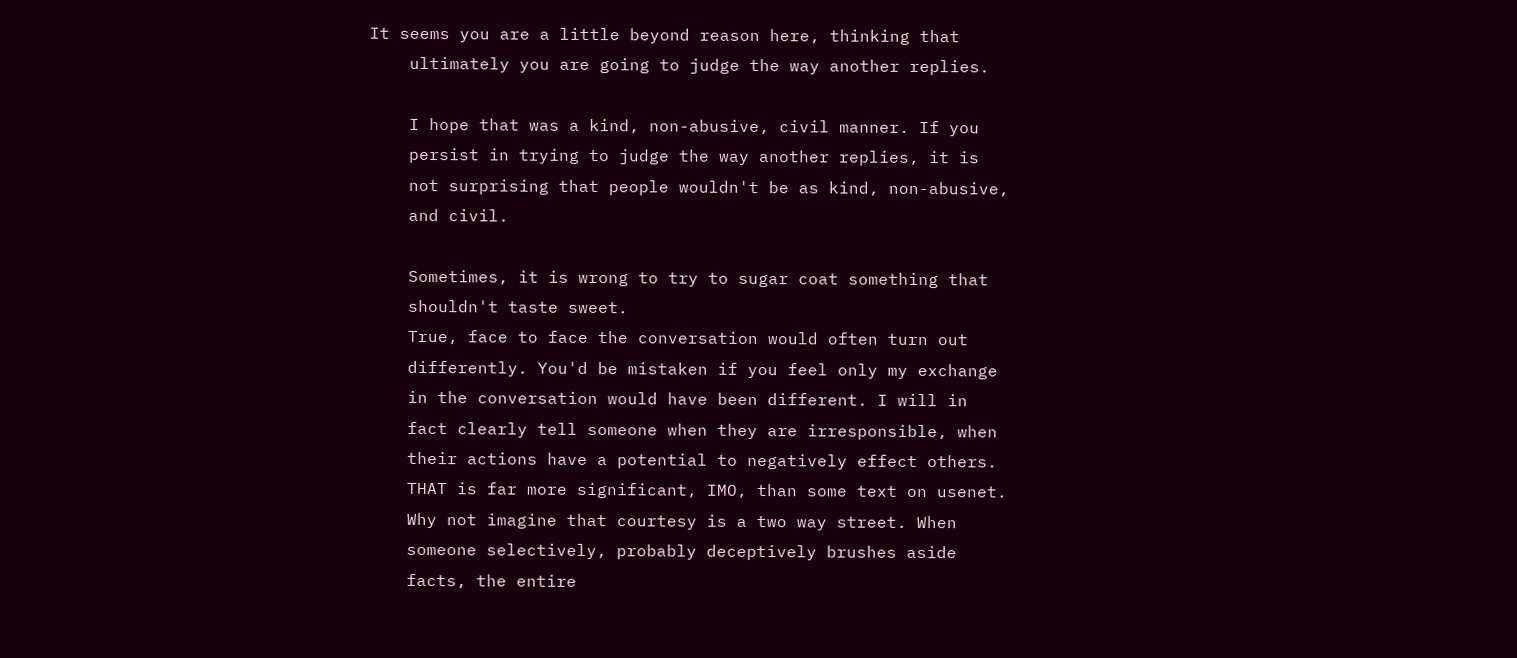It seems you are a little beyond reason here, thinking that
    ultimately you are going to judge the way another replies.

    I hope that was a kind, non-abusive, civil manner. If you
    persist in trying to judge the way another replies, it is
    not surprising that people wouldn't be as kind, non-abusive,
    and civil.

    Sometimes, it is wrong to try to sugar coat something that
    shouldn't taste sweet.
    True, face to face the conversation would often turn out
    differently. You'd be mistaken if you feel only my exchange
    in the conversation would have been different. I will in
    fact clearly tell someone when they are irresponsible, when
    their actions have a potential to negatively effect others.
    THAT is far more significant, IMO, than some text on usenet.
    Why not imagine that courtesy is a two way street. When
    someone selectively, probably deceptively brushes aside
    facts, the entire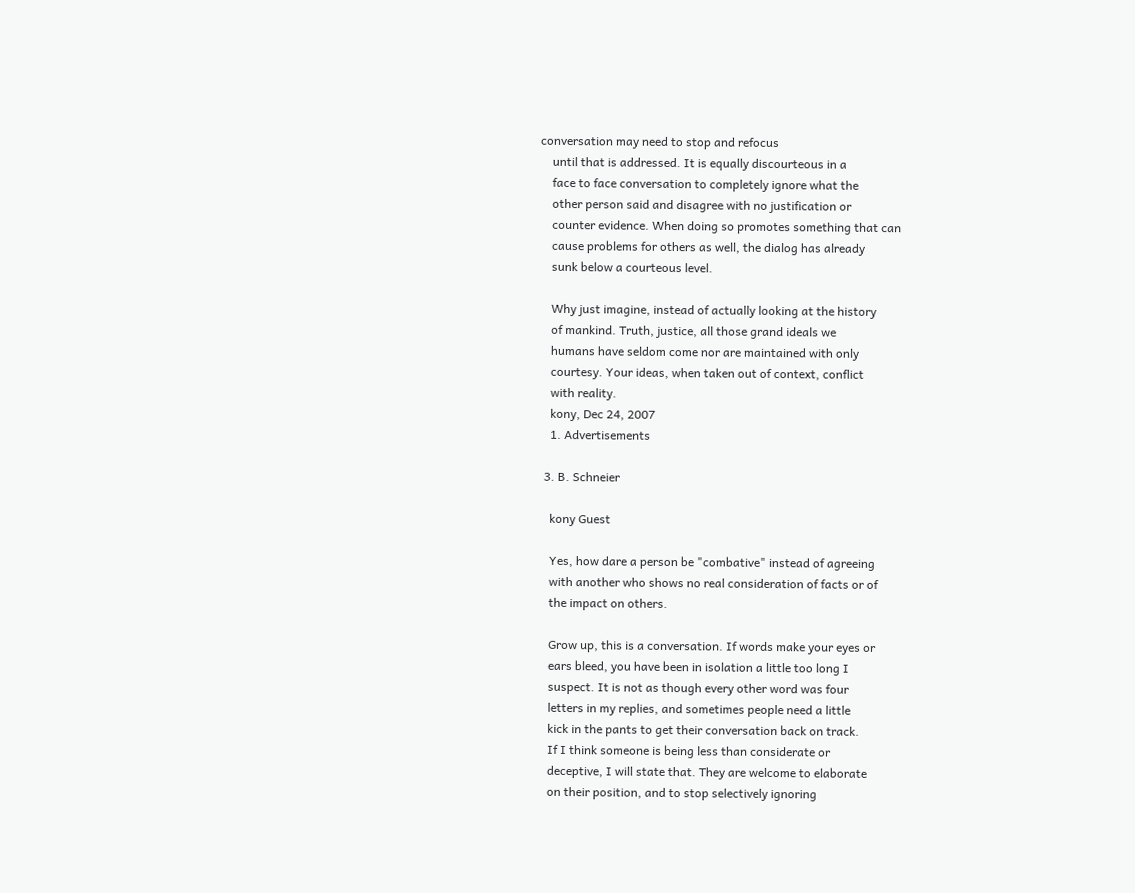conversation may need to stop and refocus
    until that is addressed. It is equally discourteous in a
    face to face conversation to completely ignore what the
    other person said and disagree with no justification or
    counter evidence. When doing so promotes something that can
    cause problems for others as well, the dialog has already
    sunk below a courteous level.

    Why just imagine, instead of actually looking at the history
    of mankind. Truth, justice, all those grand ideals we
    humans have seldom come nor are maintained with only
    courtesy. Your ideas, when taken out of context, conflict
    with reality.
    kony, Dec 24, 2007
    1. Advertisements

  3. B. Schneier

    kony Guest

    Yes, how dare a person be "combative" instead of agreeing
    with another who shows no real consideration of facts or of
    the impact on others.

    Grow up, this is a conversation. If words make your eyes or
    ears bleed, you have been in isolation a little too long I
    suspect. It is not as though every other word was four
    letters in my replies, and sometimes people need a little
    kick in the pants to get their conversation back on track.
    If I think someone is being less than considerate or
    deceptive, I will state that. They are welcome to elaborate
    on their position, and to stop selectively ignoring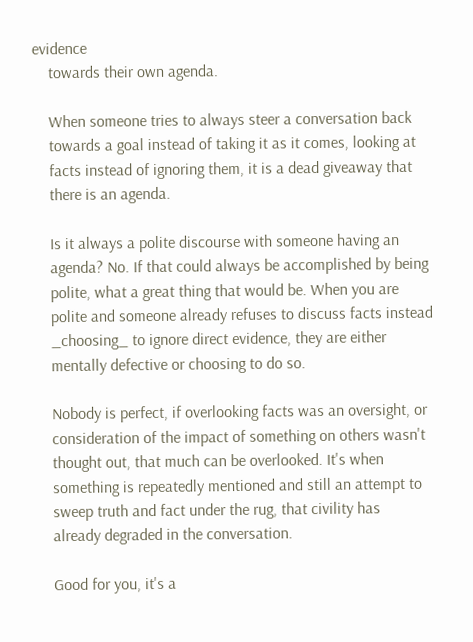evidence
    towards their own agenda.

    When someone tries to always steer a conversation back
    towards a goal instead of taking it as it comes, looking at
    facts instead of ignoring them, it is a dead giveaway that
    there is an agenda.

    Is it always a polite discourse with someone having an
    agenda? No. If that could always be accomplished by being
    polite, what a great thing that would be. When you are
    polite and someone already refuses to discuss facts instead
    _choosing_ to ignore direct evidence, they are either
    mentally defective or choosing to do so.

    Nobody is perfect, if overlooking facts was an oversight, or
    consideration of the impact of something on others wasn't
    thought out, that much can be overlooked. It's when
    something is repeatedly mentioned and still an attempt to
    sweep truth and fact under the rug, that civility has
    already degraded in the conversation.

    Good for you, it's a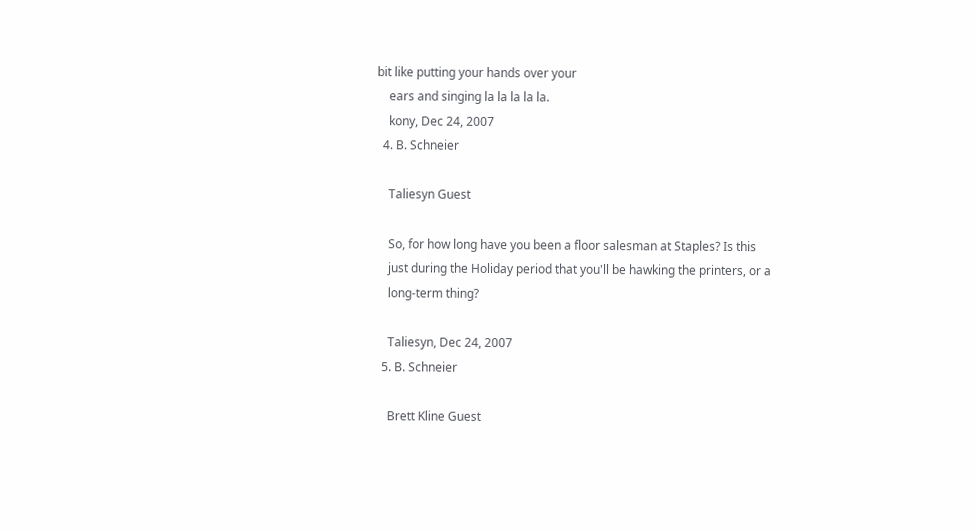bit like putting your hands over your
    ears and singing la la la la la.
    kony, Dec 24, 2007
  4. B. Schneier

    Taliesyn Guest

    So, for how long have you been a floor salesman at Staples? Is this
    just during the Holiday period that you'll be hawking the printers, or a
    long-term thing?

    Taliesyn, Dec 24, 2007
  5. B. Schneier

    Brett Kline Guest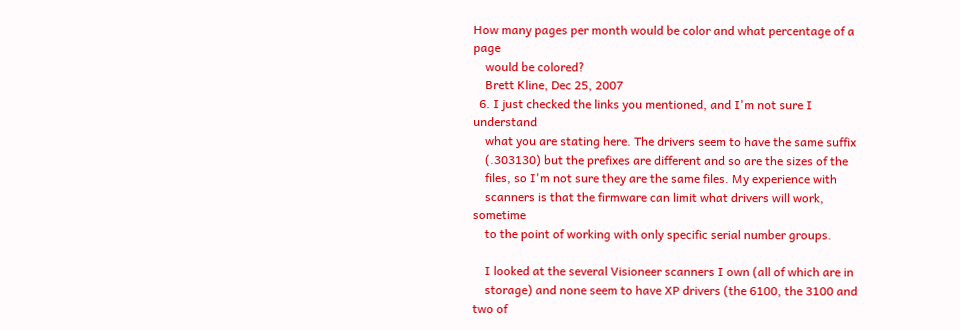How many pages per month would be color and what percentage of a page
    would be colored?
    Brett Kline, Dec 25, 2007
  6. I just checked the links you mentioned, and I'm not sure I understand
    what you are stating here. The drivers seem to have the same suffix
    (.303130) but the prefixes are different and so are the sizes of the
    files, so I'm not sure they are the same files. My experience with
    scanners is that the firmware can limit what drivers will work, sometime
    to the point of working with only specific serial number groups.

    I looked at the several Visioneer scanners I own (all of which are in
    storage) and none seem to have XP drivers (the 6100, the 3100 and two of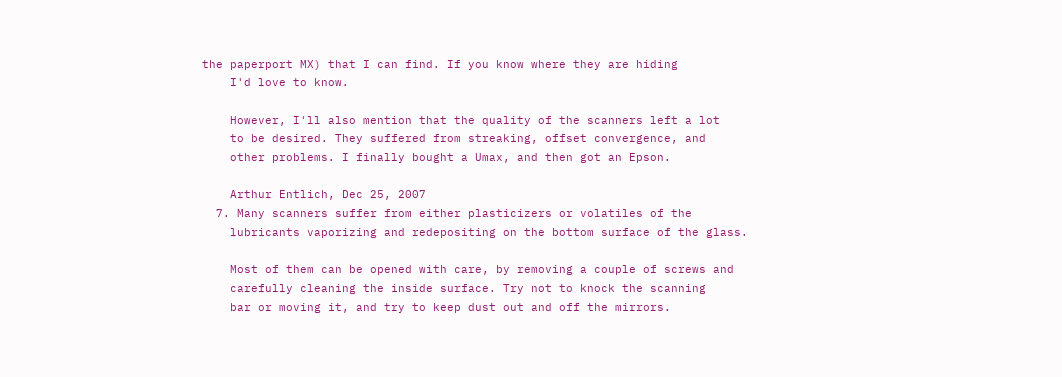the paperport MX) that I can find. If you know where they are hiding
    I'd love to know.

    However, I'll also mention that the quality of the scanners left a lot
    to be desired. They suffered from streaking, offset convergence, and
    other problems. I finally bought a Umax, and then got an Epson.

    Arthur Entlich, Dec 25, 2007
  7. Many scanners suffer from either plasticizers or volatiles of the
    lubricants vaporizing and redepositing on the bottom surface of the glass.

    Most of them can be opened with care, by removing a couple of screws and
    carefully cleaning the inside surface. Try not to knock the scanning
    bar or moving it, and try to keep dust out and off the mirrors.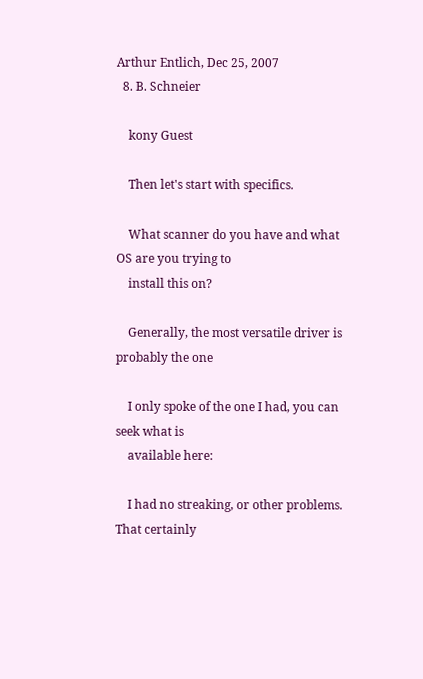Arthur Entlich, Dec 25, 2007
  8. B. Schneier

    kony Guest

    Then let's start with specifics.

    What scanner do you have and what OS are you trying to
    install this on?

    Generally, the most versatile driver is probably the one

    I only spoke of the one I had, you can seek what is
    available here:

    I had no streaking, or other problems. That certainly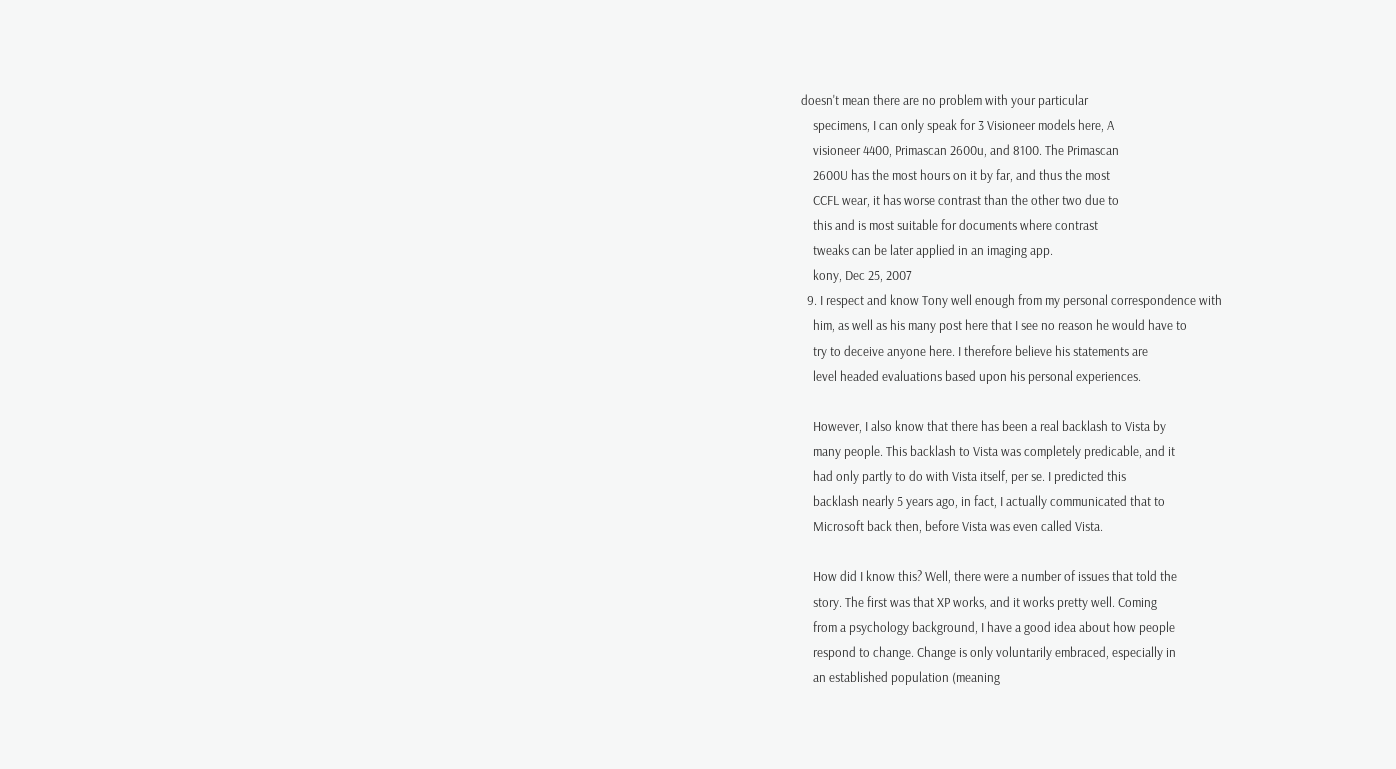doesn't mean there are no problem with your particular
    specimens, I can only speak for 3 Visioneer models here, A
    visioneer 4400, Primascan 2600u, and 8100. The Primascan
    2600U has the most hours on it by far, and thus the most
    CCFL wear, it has worse contrast than the other two due to
    this and is most suitable for documents where contrast
    tweaks can be later applied in an imaging app.
    kony, Dec 25, 2007
  9. I respect and know Tony well enough from my personal correspondence with
    him, as well as his many post here that I see no reason he would have to
    try to deceive anyone here. I therefore believe his statements are
    level headed evaluations based upon his personal experiences.

    However, I also know that there has been a real backlash to Vista by
    many people. This backlash to Vista was completely predicable, and it
    had only partly to do with Vista itself, per se. I predicted this
    backlash nearly 5 years ago, in fact, I actually communicated that to
    Microsoft back then, before Vista was even called Vista.

    How did I know this? Well, there were a number of issues that told the
    story. The first was that XP works, and it works pretty well. Coming
    from a psychology background, I have a good idea about how people
    respond to change. Change is only voluntarily embraced, especially in
    an established population (meaning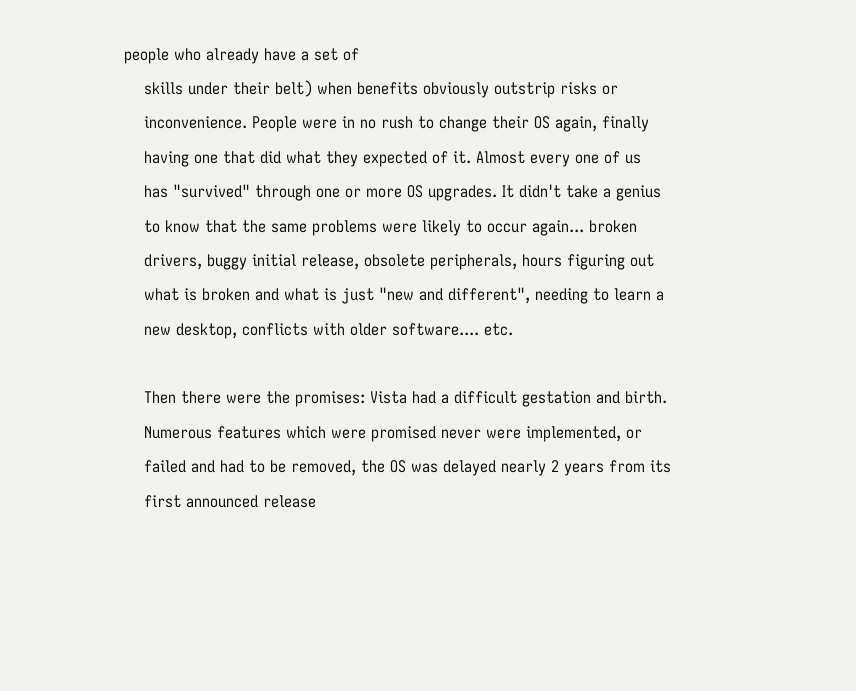people who already have a set of
    skills under their belt) when benefits obviously outstrip risks or
    inconvenience. People were in no rush to change their OS again, finally
    having one that did what they expected of it. Almost every one of us
    has "survived" through one or more OS upgrades. It didn't take a genius
    to know that the same problems were likely to occur again... broken
    drivers, buggy initial release, obsolete peripherals, hours figuring out
    what is broken and what is just "new and different", needing to learn a
    new desktop, conflicts with older software.... etc.

    Then there were the promises: Vista had a difficult gestation and birth.
    Numerous features which were promised never were implemented, or
    failed and had to be removed, the OS was delayed nearly 2 years from its
    first announced release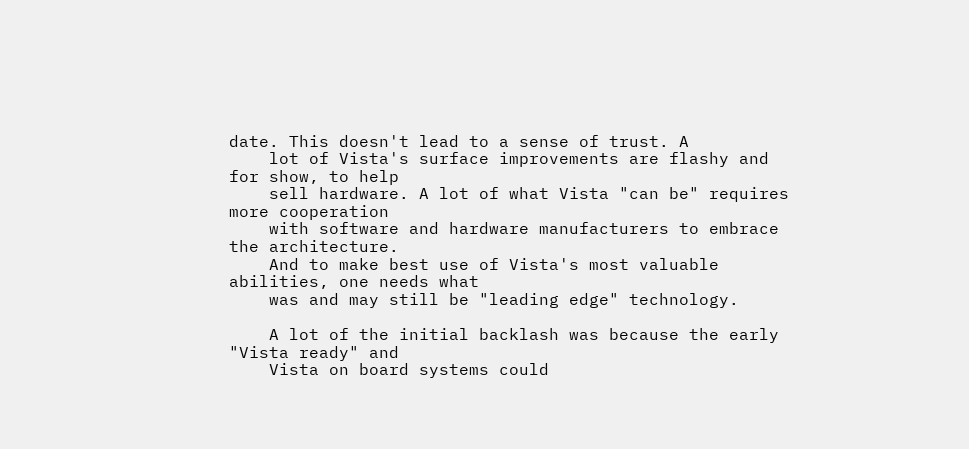date. This doesn't lead to a sense of trust. A
    lot of Vista's surface improvements are flashy and for show, to help
    sell hardware. A lot of what Vista "can be" requires more cooperation
    with software and hardware manufacturers to embrace the architecture.
    And to make best use of Vista's most valuable abilities, one needs what
    was and may still be "leading edge" technology.

    A lot of the initial backlash was because the early "Vista ready" and
    Vista on board systems could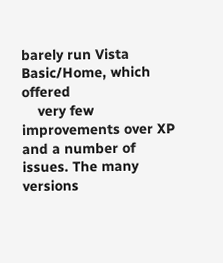barely run Vista Basic/Home, which offered
    very few improvements over XP and a number of issues. The many versions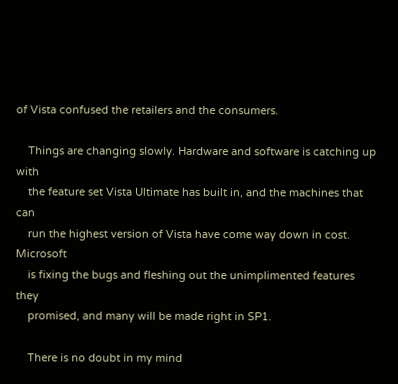of Vista confused the retailers and the consumers.

    Things are changing slowly. Hardware and software is catching up with
    the feature set Vista Ultimate has built in, and the machines that can
    run the highest version of Vista have come way down in cost. Microsoft
    is fixing the bugs and fleshing out the unimplimented features they
    promised, and many will be made right in SP1.

    There is no doubt in my mind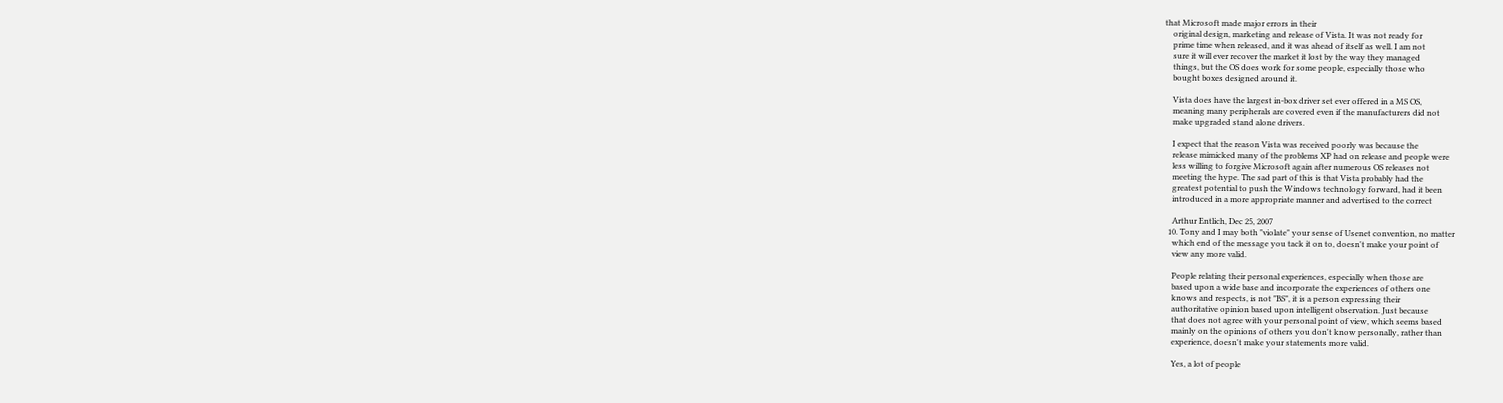that Microsoft made major errors in their
    original design, marketing and release of Vista. It was not ready for
    prime time when released, and it was ahead of itself as well. I am not
    sure it will ever recover the market it lost by the way they managed
    things, but the OS does work for some people, especially those who
    bought boxes designed around it.

    Vista does have the largest in-box driver set ever offered in a MS OS,
    meaning many peripherals are covered even if the manufacturers did not
    make upgraded stand alone drivers.

    I expect that the reason Vista was received poorly was because the
    release mimicked many of the problems XP had on release and people were
    less willing to forgive Microsoft again after numerous OS releases not
    meeting the hype. The sad part of this is that Vista probably had the
    greatest potential to push the Windows technology forward, had it been
    introduced in a more appropriate manner and advertised to the correct

    Arthur Entlich, Dec 25, 2007
  10. Tony and I may both "violate" your sense of Usenet convention, no matter
    which end of the message you tack it on to, doesn't make your point of
    view any more valid.

    People relating their personal experiences, especially when those are
    based upon a wide base and incorporate the experiences of others one
    knows and respects, is not "BS", it is a person expressing their
    authoritative opinion based upon intelligent observation. Just because
    that does not agree with your personal point of view, which seems based
    mainly on the opinions of others you don't know personally, rather than
    experience, doesn't make your statements more valid.

    Yes, a lot of people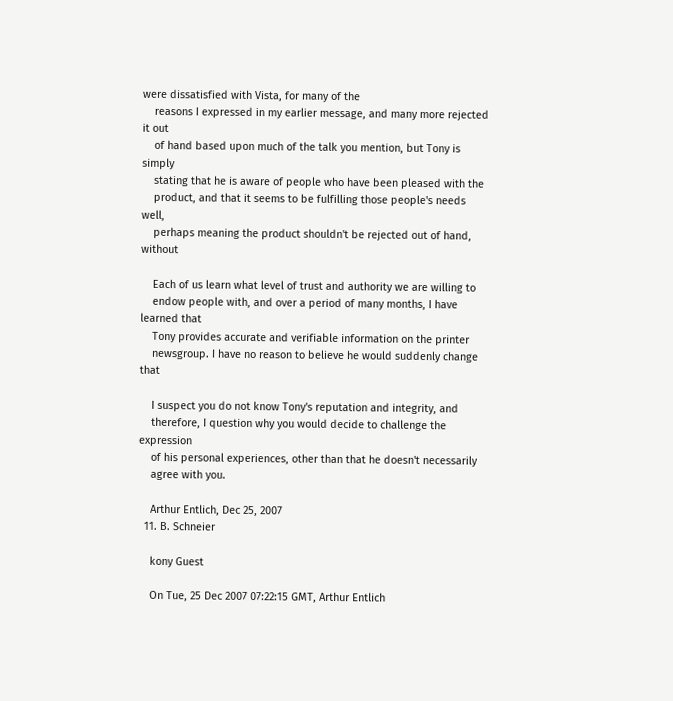were dissatisfied with Vista, for many of the
    reasons I expressed in my earlier message, and many more rejected it out
    of hand based upon much of the talk you mention, but Tony is simply
    stating that he is aware of people who have been pleased with the
    product, and that it seems to be fulfilling those people's needs well,
    perhaps meaning the product shouldn't be rejected out of hand, without

    Each of us learn what level of trust and authority we are willing to
    endow people with, and over a period of many months, I have learned that
    Tony provides accurate and verifiable information on the printer
    newsgroup. I have no reason to believe he would suddenly change that

    I suspect you do not know Tony's reputation and integrity, and
    therefore, I question why you would decide to challenge the expression
    of his personal experiences, other than that he doesn't necessarily
    agree with you.

    Arthur Entlich, Dec 25, 2007
  11. B. Schneier

    kony Guest

    On Tue, 25 Dec 2007 07:22:15 GMT, Arthur Entlich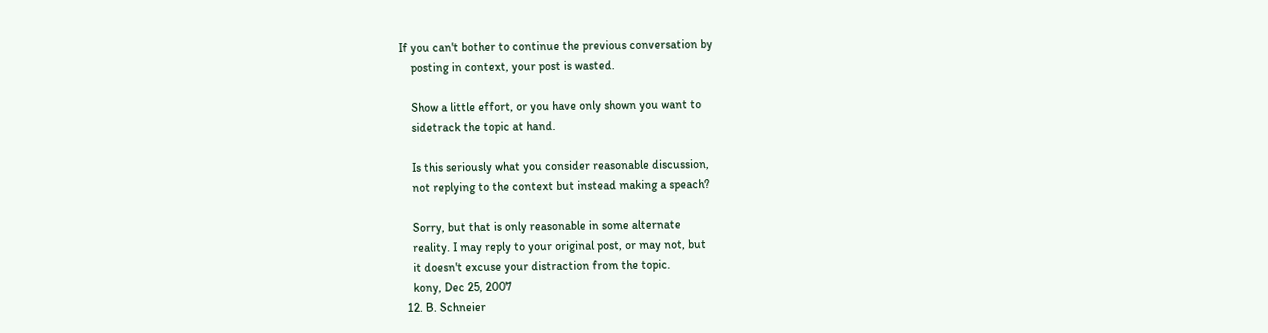If you can't bother to continue the previous conversation by
    posting in context, your post is wasted.

    Show a little effort, or you have only shown you want to
    sidetrack the topic at hand.

    Is this seriously what you consider reasonable discussion,
    not replying to the context but instead making a speach?

    Sorry, but that is only reasonable in some alternate
    reality. I may reply to your original post, or may not, but
    it doesn't excuse your distraction from the topic.
    kony, Dec 25, 2007
  12. B. Schneier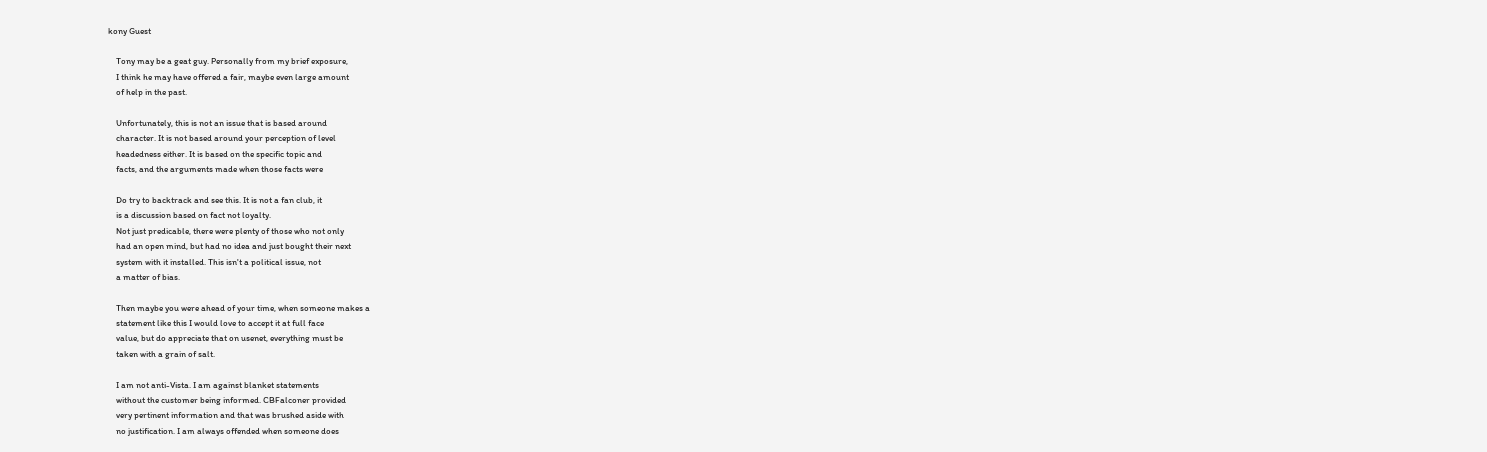kony Guest

    Tony may be a geat guy. Personally from my brief exposure,
    I think he may have offered a fair, maybe even large amount
    of help in the past.

    Unfortunately, this is not an issue that is based around
    character. It is not based around your perception of level
    headedness either. It is based on the specific topic and
    facts, and the arguments made when those facts were

    Do try to backtrack and see this. It is not a fan club, it
    is a discussion based on fact not loyalty.
    Not just predicable, there were plenty of those who not only
    had an open mind, but had no idea and just bought their next
    system with it installed. This isn't a political issue, not
    a matter of bias.

    Then maybe you were ahead of your time, when someone makes a
    statement like this I would love to accept it at full face
    value, but do appreciate that on usenet, everything must be
    taken with a grain of salt.

    I am not anti-Vista. I am against blanket statements
    without the customer being informed. CBFalconer provided
    very pertinent information and that was brushed aside with
    no justification. I am always offended when someone does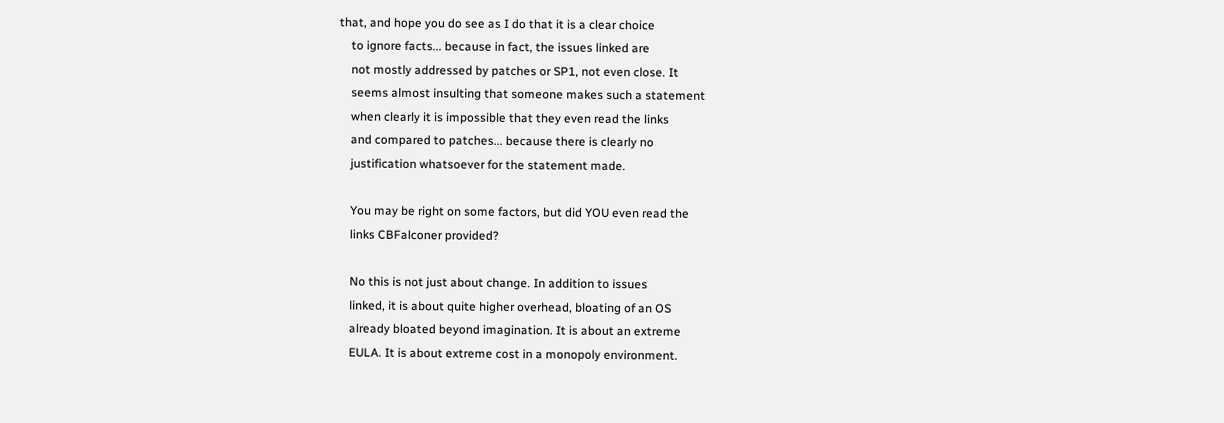that, and hope you do see as I do that it is a clear choice
    to ignore facts... because in fact, the issues linked are
    not mostly addressed by patches or SP1, not even close. It
    seems almost insulting that someone makes such a statement
    when clearly it is impossible that they even read the links
    and compared to patches... because there is clearly no
    justification whatsoever for the statement made.

    You may be right on some factors, but did YOU even read the
    links CBFalconer provided?

    No this is not just about change. In addition to issues
    linked, it is about quite higher overhead, bloating of an OS
    already bloated beyond imagination. It is about an extreme
    EULA. It is about extreme cost in a monopoly environment.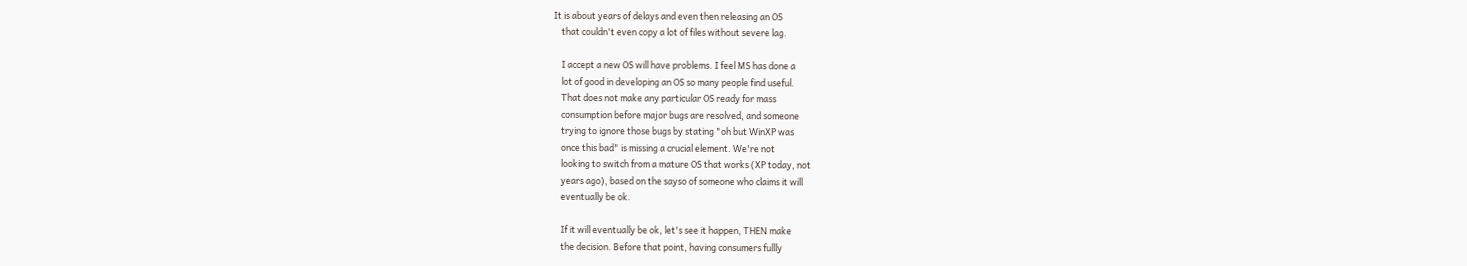It is about years of delays and even then releasing an OS
    that couldn't even copy a lot of files without severe lag.

    I accept a new OS will have problems. I feel MS has done a
    lot of good in developing an OS so many people find useful.
    That does not make any particular OS ready for mass
    consumption before major bugs are resolved, and someone
    trying to ignore those bugs by stating "oh but WinXP was
    once this bad" is missing a crucial element. We're not
    looking to switch from a mature OS that works (XP today, not
    years ago), based on the sayso of someone who claims it will
    eventually be ok.

    If it will eventually be ok, let's see it happen, THEN make
    the decision. Before that point, having consumers fullly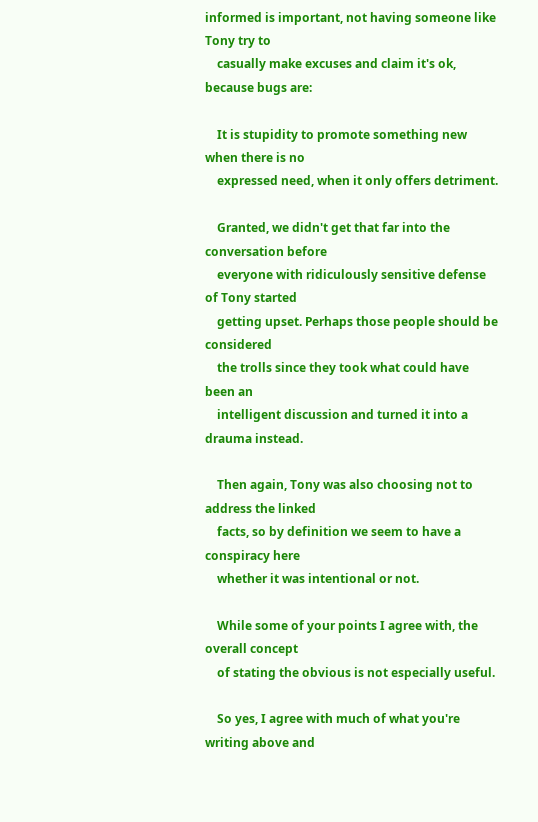informed is important, not having someone like Tony try to
    casually make excuses and claim it's ok, because bugs are:

    It is stupidity to promote something new when there is no
    expressed need, when it only offers detriment.

    Granted, we didn't get that far into the conversation before
    everyone with ridiculously sensitive defense of Tony started
    getting upset. Perhaps those people should be considered
    the trolls since they took what could have been an
    intelligent discussion and turned it into a drauma instead.

    Then again, Tony was also choosing not to address the linked
    facts, so by definition we seem to have a conspiracy here
    whether it was intentional or not.

    While some of your points I agree with, the overall concept
    of stating the obvious is not especially useful.

    So yes, I agree with much of what you're writing above and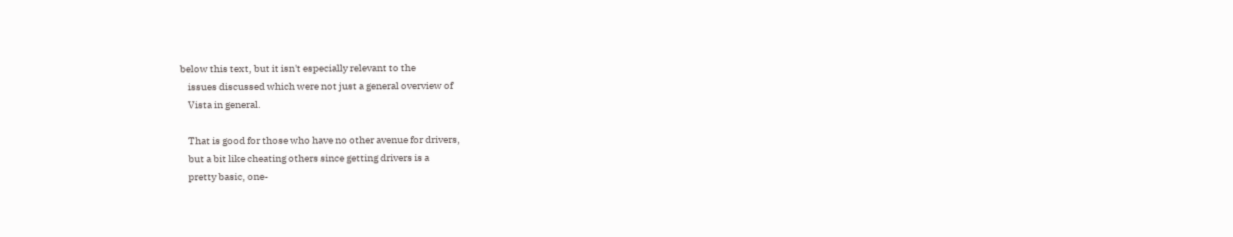below this text, but it isn't especially relevant to the
    issues discussed which were not just a general overview of
    Vista in general.

    That is good for those who have no other avenue for drivers,
    but a bit like cheating others since getting drivers is a
    pretty basic, one-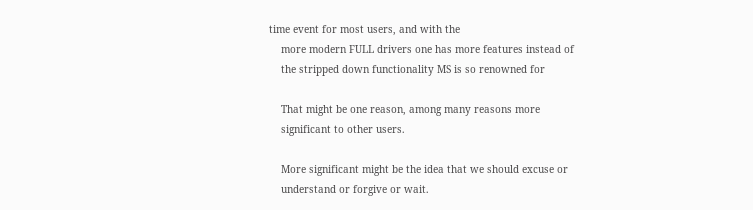time event for most users, and with the
    more modern FULL drivers one has more features instead of
    the stripped down functionality MS is so renowned for

    That might be one reason, among many reasons more
    significant to other users.

    More significant might be the idea that we should excuse or
    understand or forgive or wait.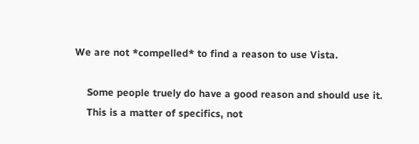We are not *compelled* to find a reason to use Vista.

    Some people truely do have a good reason and should use it.
    This is a matter of specifics, not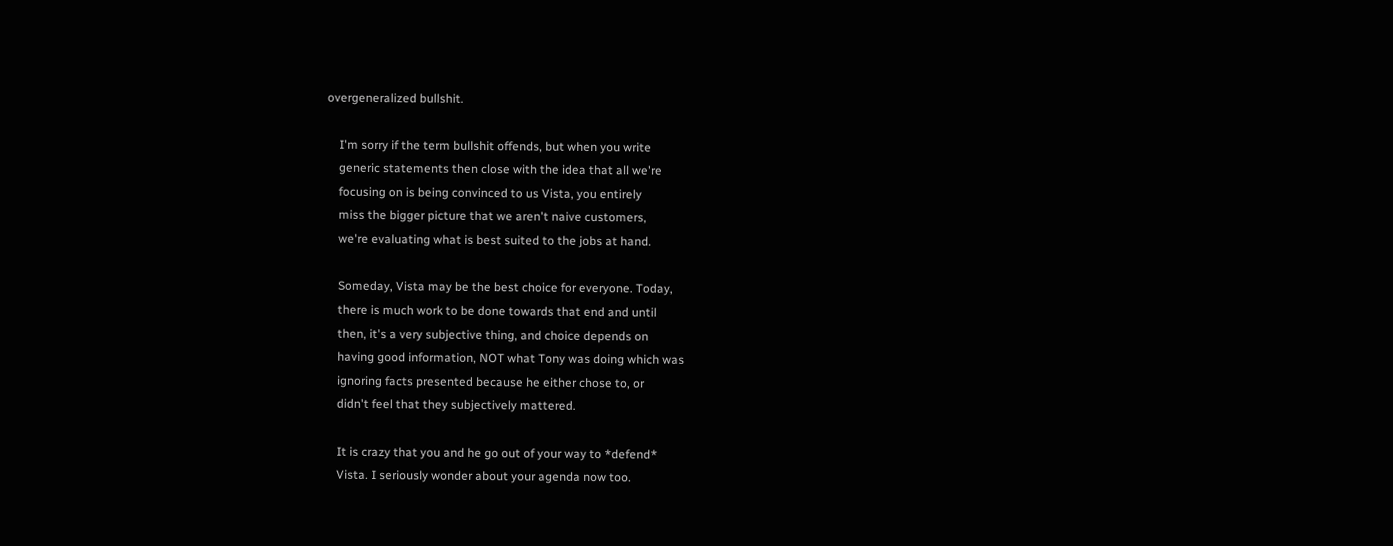overgeneralized bullshit.

    I'm sorry if the term bullshit offends, but when you write
    generic statements then close with the idea that all we're
    focusing on is being convinced to us Vista, you entirely
    miss the bigger picture that we aren't naive customers,
    we're evaluating what is best suited to the jobs at hand.

    Someday, Vista may be the best choice for everyone. Today,
    there is much work to be done towards that end and until
    then, it's a very subjective thing, and choice depends on
    having good information, NOT what Tony was doing which was
    ignoring facts presented because he either chose to, or
    didn't feel that they subjectively mattered.

    It is crazy that you and he go out of your way to *defend*
    Vista. I seriously wonder about your agenda now too.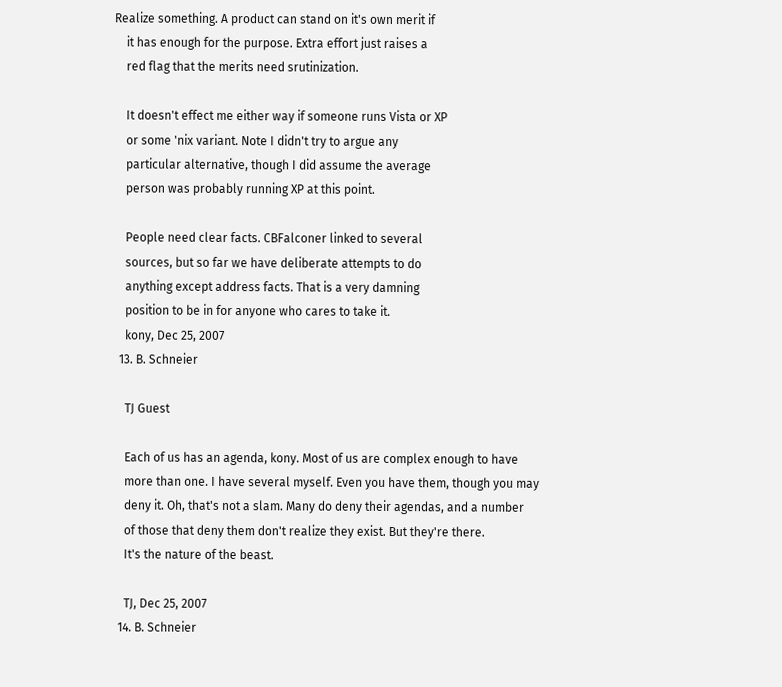Realize something. A product can stand on it's own merit if
    it has enough for the purpose. Extra effort just raises a
    red flag that the merits need srutinization.

    It doesn't effect me either way if someone runs Vista or XP
    or some 'nix variant. Note I didn't try to argue any
    particular alternative, though I did assume the average
    person was probably running XP at this point.

    People need clear facts. CBFalconer linked to several
    sources, but so far we have deliberate attempts to do
    anything except address facts. That is a very damning
    position to be in for anyone who cares to take it.
    kony, Dec 25, 2007
  13. B. Schneier

    TJ Guest

    Each of us has an agenda, kony. Most of us are complex enough to have
    more than one. I have several myself. Even you have them, though you may
    deny it. Oh, that's not a slam. Many do deny their agendas, and a number
    of those that deny them don't realize they exist. But they're there.
    It's the nature of the beast.

    TJ, Dec 25, 2007
  14. B. Schneier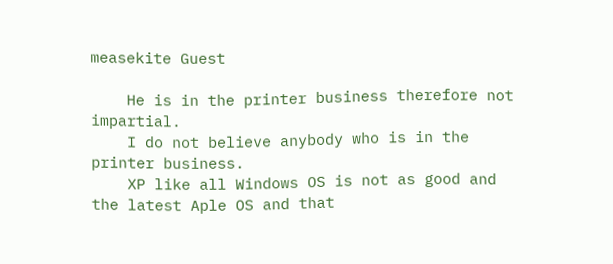measekite Guest

    He is in the printer business therefore not impartial.
    I do not believe anybody who is in the printer business.
    XP like all Windows OS is not as good and the latest Aple OS and that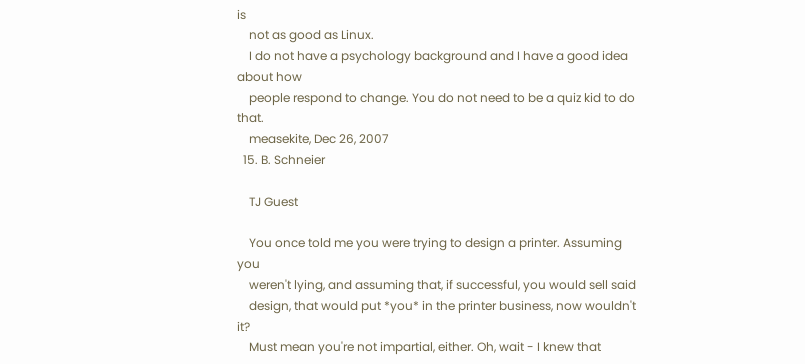is
    not as good as Linux.
    I do not have a psychology background and I have a good idea about how
    people respond to change. You do not need to be a quiz kid to do that.
    measekite, Dec 26, 2007
  15. B. Schneier

    TJ Guest

    You once told me you were trying to design a printer. Assuming you
    weren't lying, and assuming that, if successful, you would sell said
    design, that would put *you* in the printer business, now wouldn't it?
    Must mean you're not impartial, either. Oh, wait - I knew that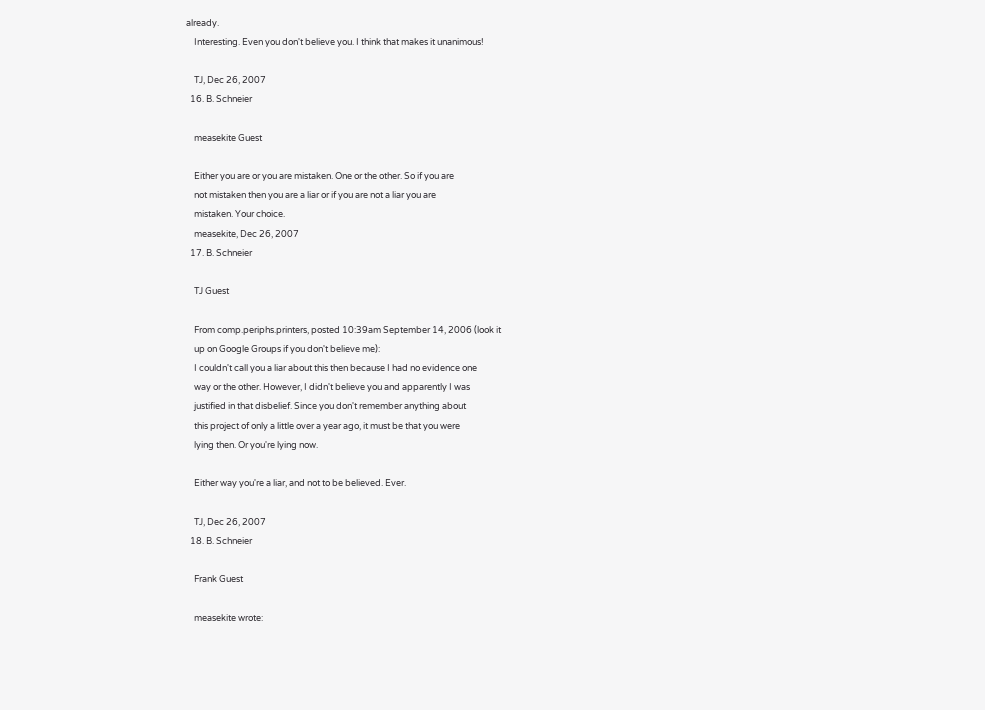already.
    Interesting. Even you don't believe you. I think that makes it unanimous!

    TJ, Dec 26, 2007
  16. B. Schneier

    measekite Guest

    Either you are or you are mistaken. One or the other. So if you are
    not mistaken then you are a liar or if you are not a liar you are
    mistaken. Your choice.
    measekite, Dec 26, 2007
  17. B. Schneier

    TJ Guest

    From comp.periphs.printers, posted 10:39am September 14, 2006 (look it
    up on Google Groups if you don't believe me):
    I couldn't call you a liar about this then because I had no evidence one
    way or the other. However, I didn't believe you and apparently I was
    justified in that disbelief. Since you don't remember anything about
    this project of only a little over a year ago, it must be that you were
    lying then. Or you're lying now.

    Either way you're a liar, and not to be believed. Ever.

    TJ, Dec 26, 2007
  18. B. Schneier

    Frank Guest

    measekite wrote: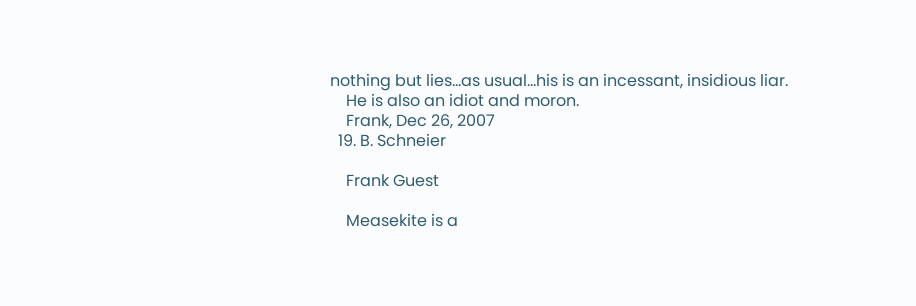nothing but lies...as usual...his is an incessant, insidious liar.
    He is also an idiot and moron.
    Frank, Dec 26, 2007
  19. B. Schneier

    Frank Guest

    Measekite is a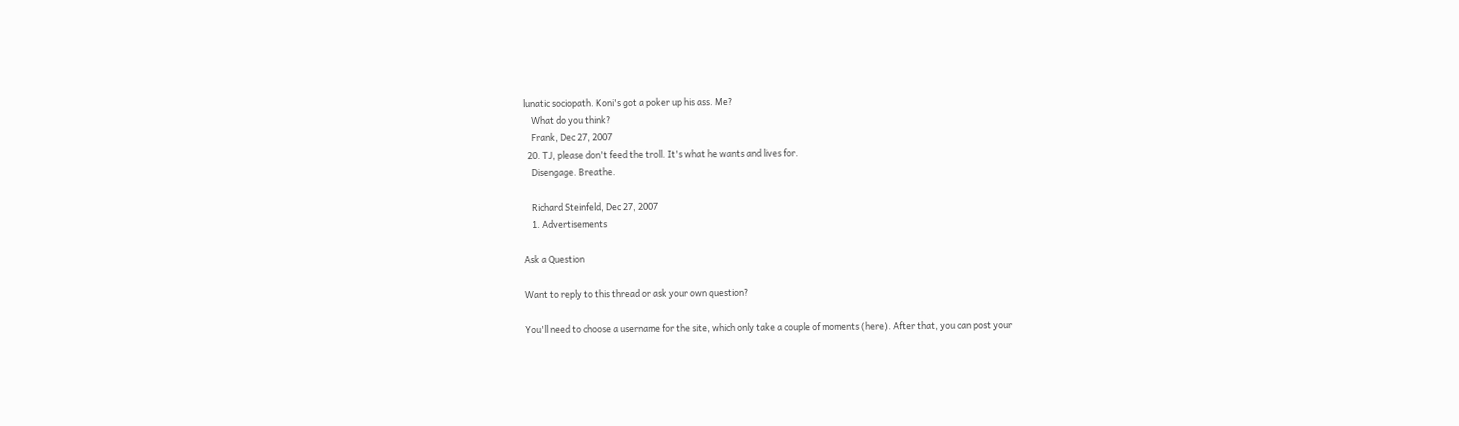lunatic sociopath. Koni's got a poker up his ass. Me?
    What do you think?
    Frank, Dec 27, 2007
  20. TJ, please don't feed the troll. It's what he wants and lives for.
    Disengage. Breathe.

    Richard Steinfeld, Dec 27, 2007
    1. Advertisements

Ask a Question

Want to reply to this thread or ask your own question?

You'll need to choose a username for the site, which only take a couple of moments (here). After that, you can post your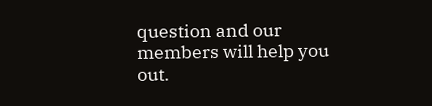question and our members will help you out.